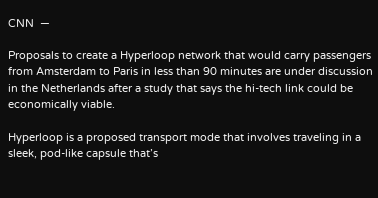CNN  —

Proposals to create a Hyperloop network that would carry passengers from Amsterdam to Paris in less than 90 minutes are under discussion in the Netherlands after a study that says the hi-tech link could be economically viable.

Hyperloop is a proposed transport mode that involves traveling in a sleek, pod-like capsule that’s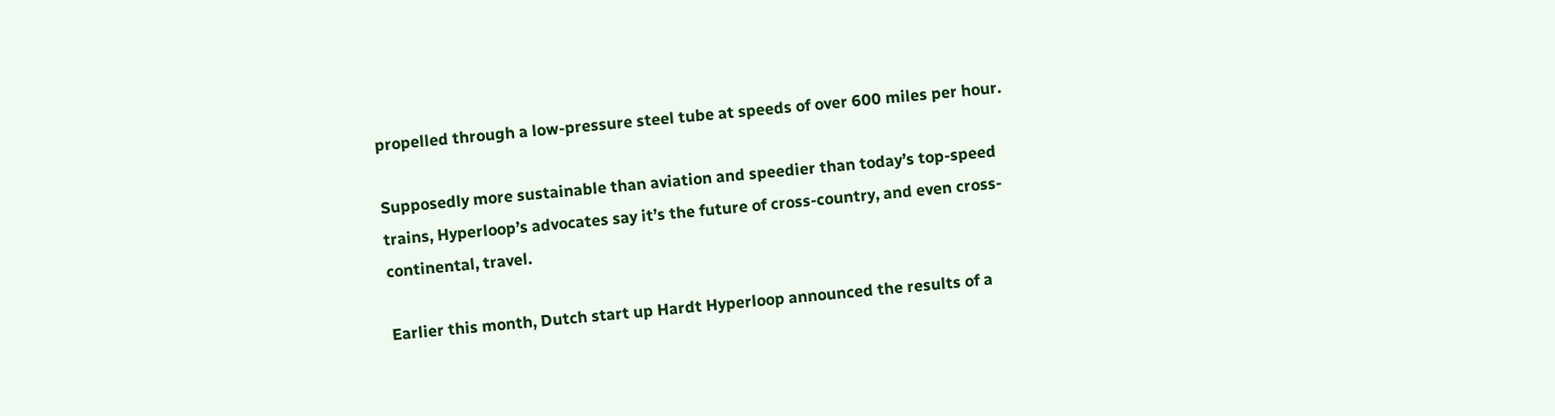propelled through a low-pressure steel tube at speeds of over 600 miles per hour.

Supposedly more sustainable than aviation and speedier than today’s top-speed trains, Hyperloop’s advocates say it’s the future of cross-country, and even cross-continental, travel.

Earlier this month, Dutch start up Hardt Hyperloop announced the results of a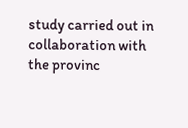study carried out in collaboration with the provinc